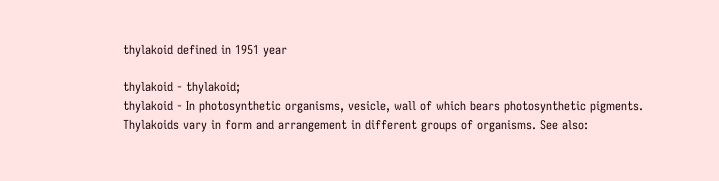thylakoid defined in 1951 year

thylakoid - thylakoid;
thylakoid - In photosynthetic organisms, vesicle, wall of which bears photosynthetic pigments. Thylakoids vary in form and arrangement in different groups of organisms. See also: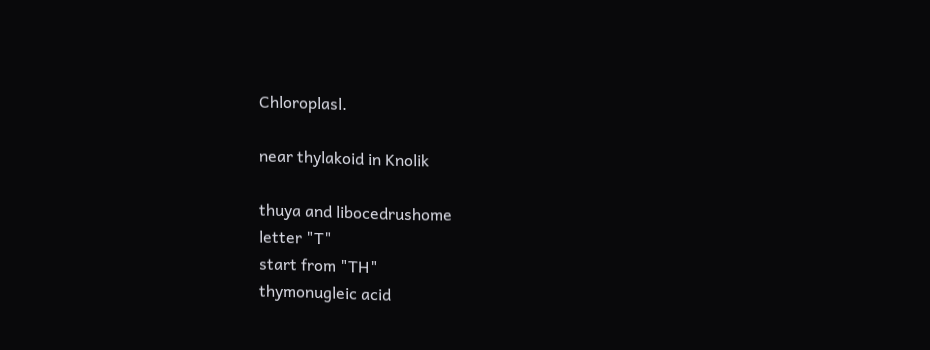Chloroplasl.

near thylakoid in Knolik

thuya and libocedrushome
letter "T"
start from "TH"
thymonugleic acid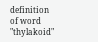definition of word "thylakoid"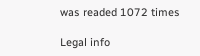was readed 1072 times

Legal info